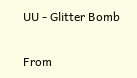UU - Glitter Bomb

From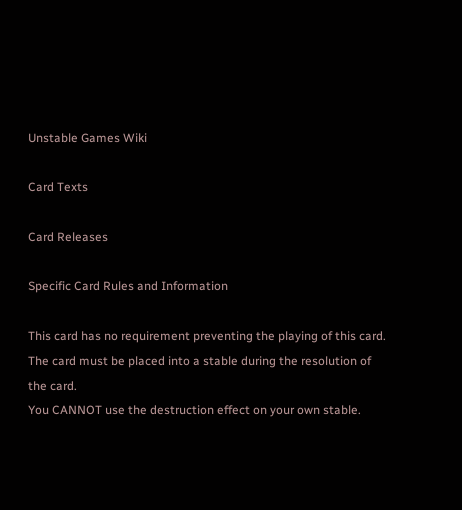Unstable Games Wiki

Card Texts

Card Releases

Specific Card Rules and Information

This card has no requirement preventing the playing of this card.
The card must be placed into a stable during the resolution of the card.
You CANNOT use the destruction effect on your own stable.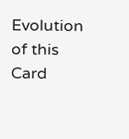Evolution of this Card